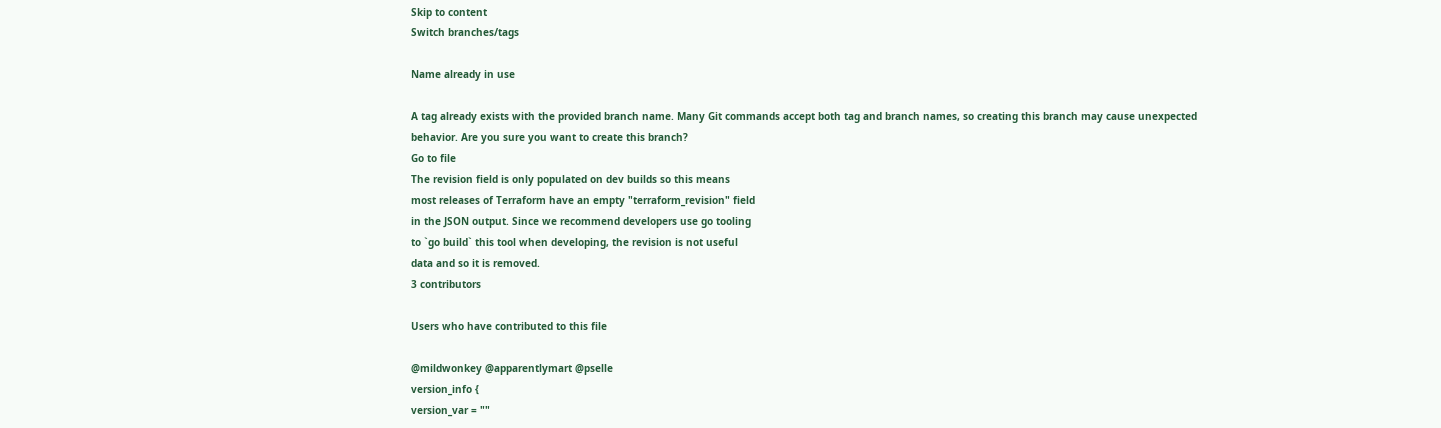Skip to content
Switch branches/tags

Name already in use

A tag already exists with the provided branch name. Many Git commands accept both tag and branch names, so creating this branch may cause unexpected behavior. Are you sure you want to create this branch?
Go to file
The revision field is only populated on dev builds so this means
most releases of Terraform have an empty "terraform_revision" field
in the JSON output. Since we recommend developers use go tooling
to `go build` this tool when developing, the revision is not useful
data and so it is removed.
3 contributors

Users who have contributed to this file

@mildwonkey @apparentlymart @pselle
version_info {
version_var = ""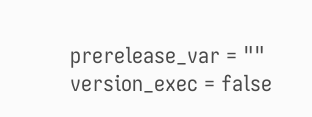prerelease_var = ""
version_exec = false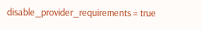disable_provider_requirements = true